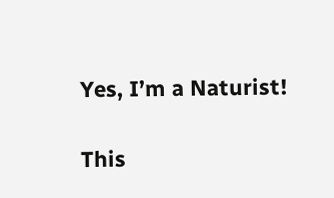Yes, I’m a Naturist!

This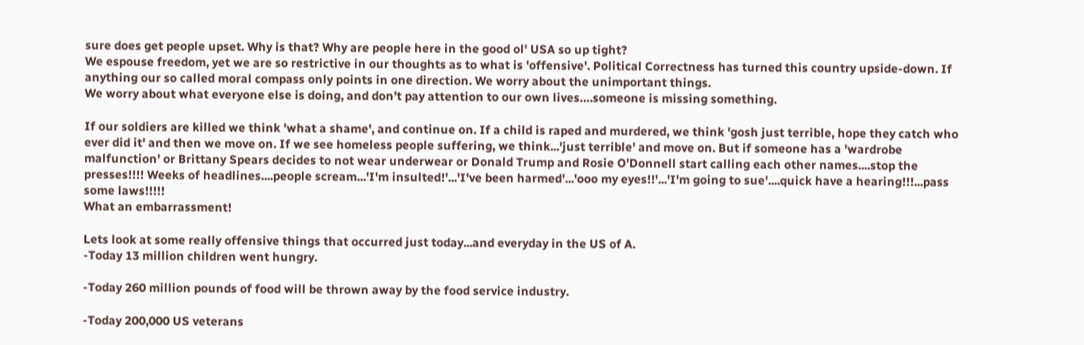sure does get people upset. Why is that? Why are people here in the good ol' USA so up tight?
We espouse freedom, yet we are so restrictive in our thoughts as to what is 'offensive'. Political Correctness has turned this country upside-down. If anything our so called moral compass only points in one direction. We worry about the unimportant things.
We worry about what everyone else is doing, and don’t pay attention to our own lives….someone is missing something.

If our soldiers are killed we think 'what a shame', and continue on. If a child is raped and murdered, we think 'gosh just terrible, hope they catch who ever did it' and then we move on. If we see homeless people suffering, we think...'just terrible' and move on. But if someone has a 'wardrobe malfunction' or Brittany Spears decides to not wear underwear or Donald Trump and Rosie O'Donnell start calling each other names....stop the presses!!!! Weeks of headlines....people scream...'I'm insulted!'...'I've been harmed'...'ooo my eyes!!'...'I'm going to sue'....quick have a hearing!!!...pass some laws!!!!!
What an embarrassment!

Lets look at some really offensive things that occurred just today...and everyday in the US of A.
-Today 13 million children went hungry.

-Today 260 million pounds of food will be thrown away by the food service industry.

-Today 200,000 US veterans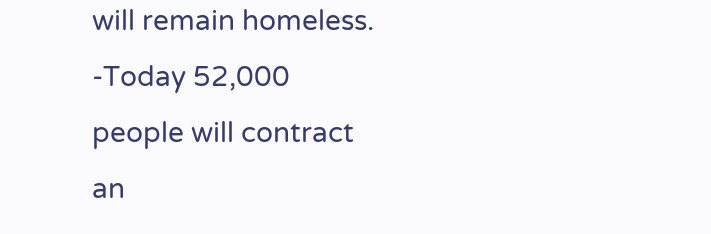will remain homeless.
-Today 52,000 people will contract an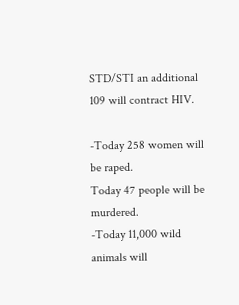STD/STI an additional 109 will contract HIV.

-Today 258 women will be raped.
Today 47 people will be murdered.
-Today 11,000 wild animals will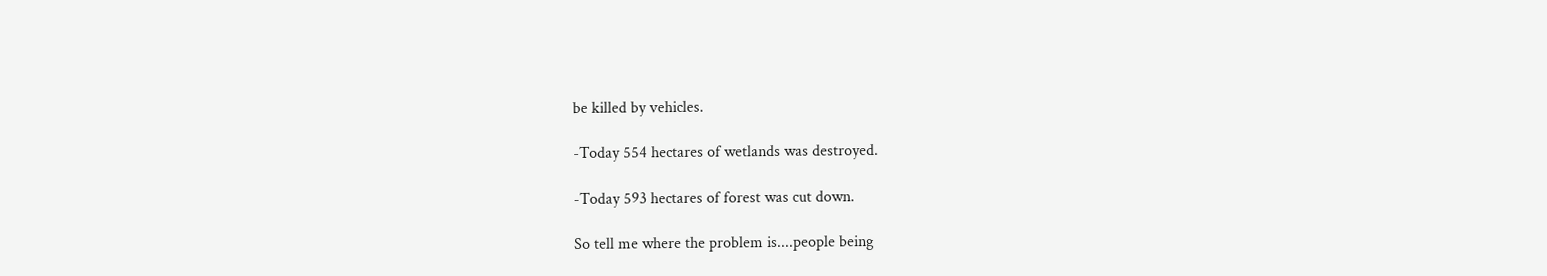be killed by vehicles.

-Today 554 hectares of wetlands was destroyed.

-Today 593 hectares of forest was cut down.

So tell me where the problem is....people being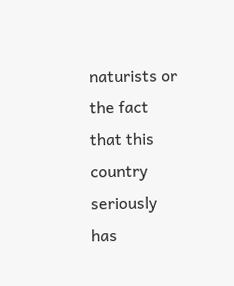naturists or the fact that this country seriously has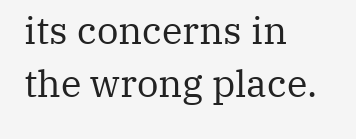its concerns in the wrong place.